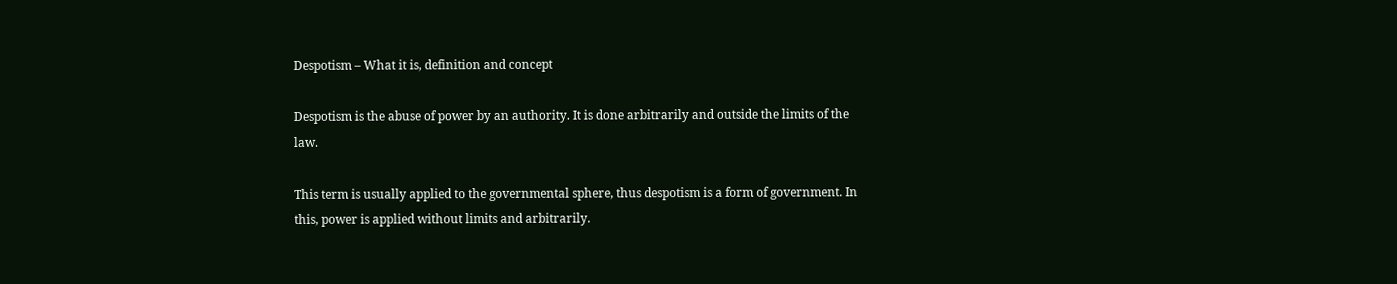Despotism – What it is, definition and concept

Despotism is the abuse of power by an authority. It is done arbitrarily and outside the limits of the law.

This term is usually applied to the governmental sphere, thus despotism is a form of government. In this, power is applied without limits and arbitrarily.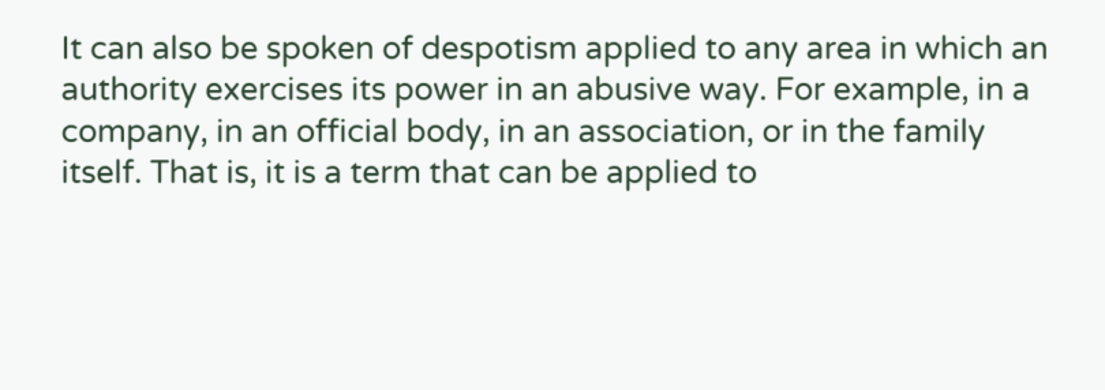It can also be spoken of despotism applied to any area in which an authority exercises its power in an abusive way. For example, in a company, in an official body, in an association, or in the family itself. That is, it is a term that can be applied to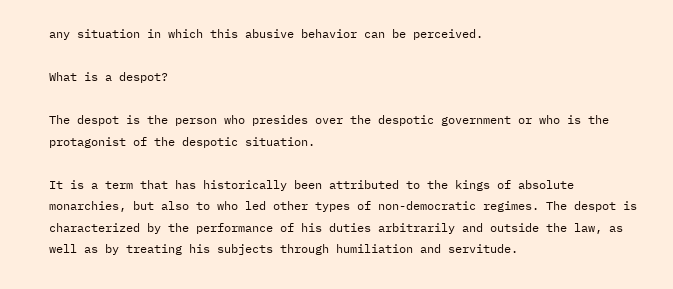any situation in which this abusive behavior can be perceived.

What is a despot?

The despot is the person who presides over the despotic government or who is the protagonist of the despotic situation.

It is a term that has historically been attributed to the kings of absolute monarchies, but also to who led other types of non-democratic regimes. The despot is characterized by the performance of his duties arbitrarily and outside the law, as well as by treating his subjects through humiliation and servitude.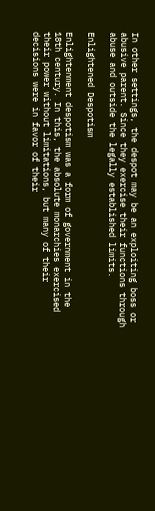In other settings, the despot may be an exploiting boss or abusive parent. Since they exercise their functions through abuse and outside the legally established limits.

Enlightened Despotism

Enlightenment despotism was a form of government in the 18th century. In this, the absolute monarchies exercised their power without limitations, but many of their decisions were in favor of their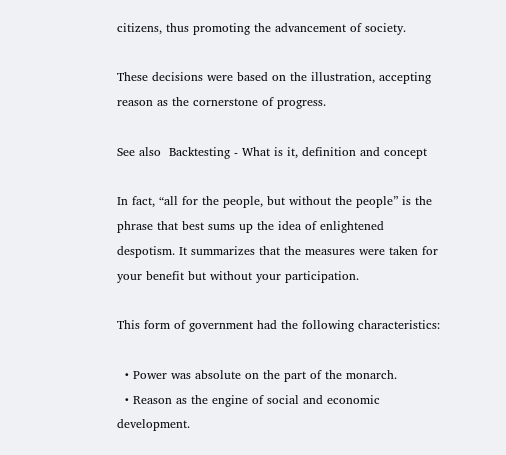citizens, thus promoting the advancement of society.

These decisions were based on the illustration, accepting reason as the cornerstone of progress.

See also  Backtesting - What is it, definition and concept

In fact, “all for the people, but without the people” is the phrase that best sums up the idea of enlightened despotism. It summarizes that the measures were taken for your benefit but without your participation.

This form of government had the following characteristics:

  • Power was absolute on the part of the monarch.
  • Reason as the engine of social and economic development.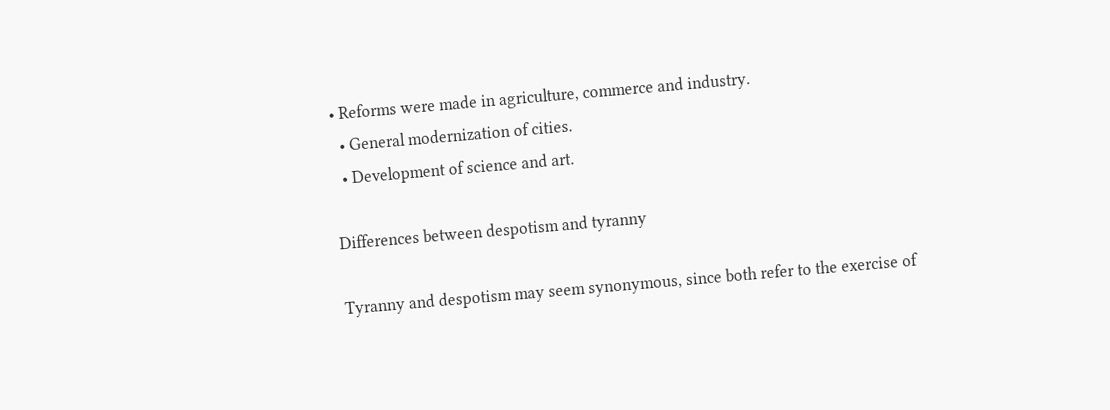• Reforms were made in agriculture, commerce and industry.
  • General modernization of cities.
  • Development of science and art.

Differences between despotism and tyranny

Tyranny and despotism may seem synonymous, since both refer to the exercise of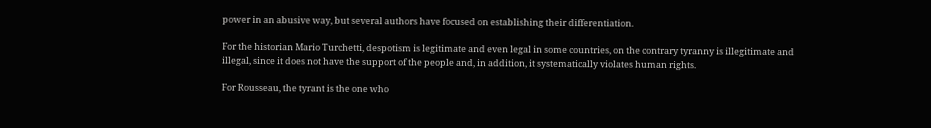power in an abusive way, but several authors have focused on establishing their differentiation.

For the historian Mario Turchetti, despotism is legitimate and even legal in some countries, on the contrary tyranny is illegitimate and illegal, since it does not have the support of the people and, in addition, it systematically violates human rights.

For Rousseau, the tyrant is the one who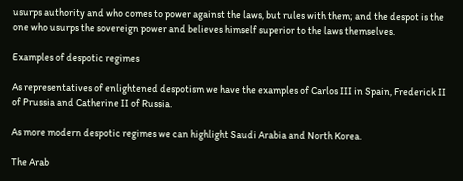usurps authority and who comes to power against the laws, but rules with them; and the despot is the one who usurps the sovereign power and believes himself superior to the laws themselves.

Examples of despotic regimes

As representatives of enlightened despotism we have the examples of Carlos III in Spain, Frederick II of Prussia and Catherine II of Russia.

As more modern despotic regimes we can highlight Saudi Arabia and North Korea.

The Arab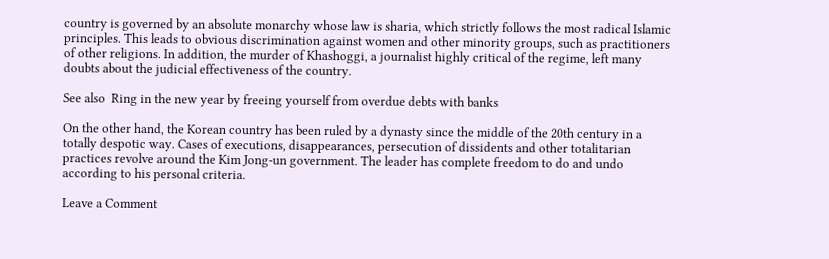country is governed by an absolute monarchy whose law is sharia, which strictly follows the most radical Islamic principles. This leads to obvious discrimination against women and other minority groups, such as practitioners of other religions. In addition, the murder of Khashoggi, a journalist highly critical of the regime, left many doubts about the judicial effectiveness of the country.

See also  Ring in the new year by freeing yourself from overdue debts with banks

On the other hand, the Korean country has been ruled by a dynasty since the middle of the 20th century in a totally despotic way. Cases of executions, disappearances, persecution of dissidents and other totalitarian practices revolve around the Kim Jong-un government. The leader has complete freedom to do and undo according to his personal criteria.

Leave a Comment